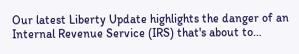Our latest Liberty Update highlights the danger of an Internal Revenue Service (IRS) that's about to…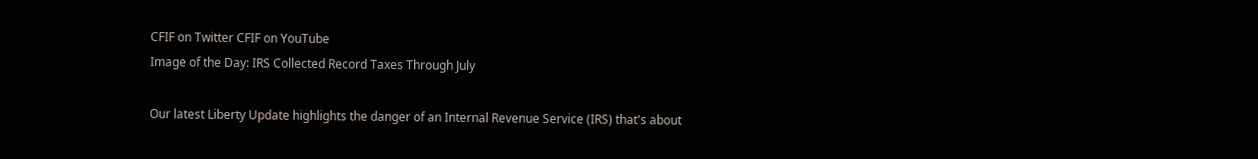CFIF on Twitter CFIF on YouTube
Image of the Day: IRS Collected Record Taxes Through July

Our latest Liberty Update highlights the danger of an Internal Revenue Service (IRS) that's about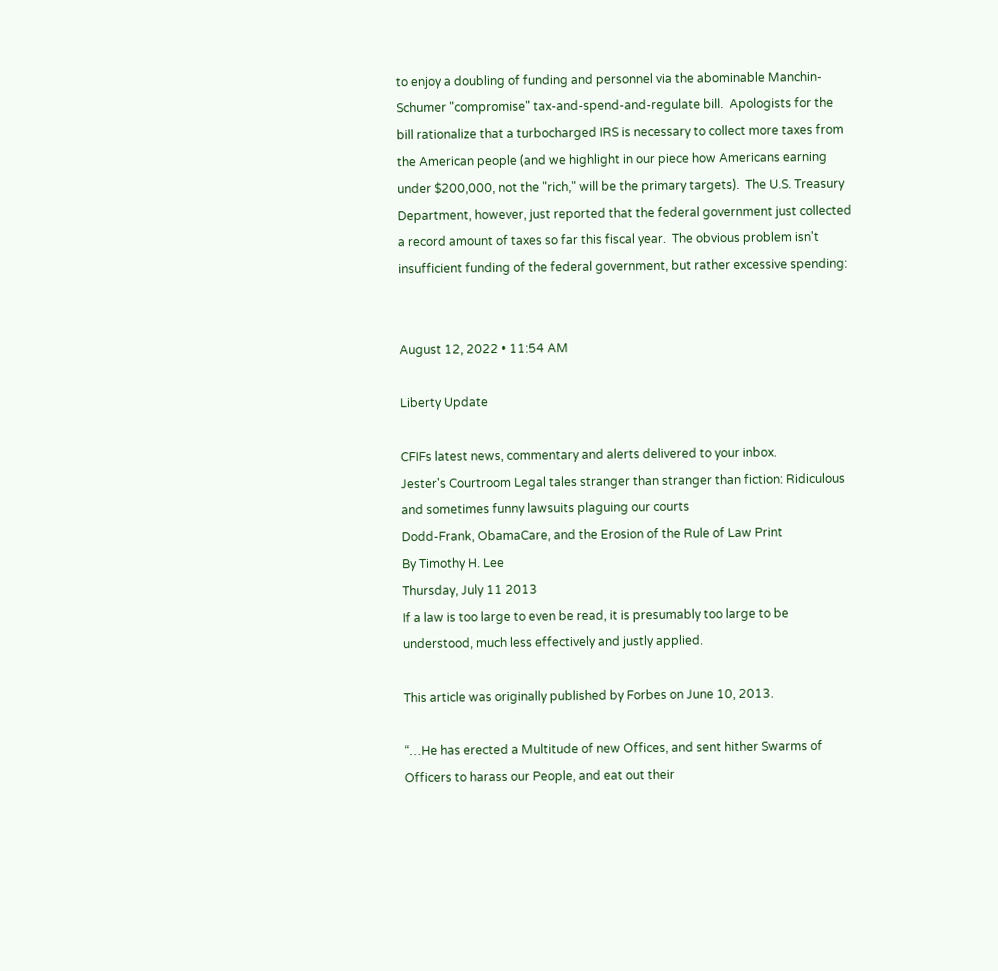to enjoy a doubling of funding and personnel via the abominable Manchin-Schumer "compromise" tax-and-spend-and-regulate bill.  Apologists for the bill rationalize that a turbocharged IRS is necessary to collect more taxes from the American people (and we highlight in our piece how Americans earning under $200,000, not the "rich," will be the primary targets).  The U.S. Treasury Department, however, just reported that the federal government just collected a record amount of taxes so far this fiscal year.  The obvious problem isn't insufficient funding of the federal government, but rather excessive spending:


August 12, 2022 • 11:54 AM

Liberty Update

CFIFs latest news, commentary and alerts delivered to your inbox.
Jester's Courtroom Legal tales stranger than stranger than fiction: Ridiculous and sometimes funny lawsuits plaguing our courts
Dodd-Frank, ObamaCare, and the Erosion of the Rule of Law Print
By Timothy H. Lee
Thursday, July 11 2013
If a law is too large to even be read, it is presumably too large to be understood, much less effectively and justly applied.

This article was originally published by Forbes on June 10, 2013.

“…He has erected a Multitude of new Offices, and sent hither Swarms of Officers to harass our People, and eat out their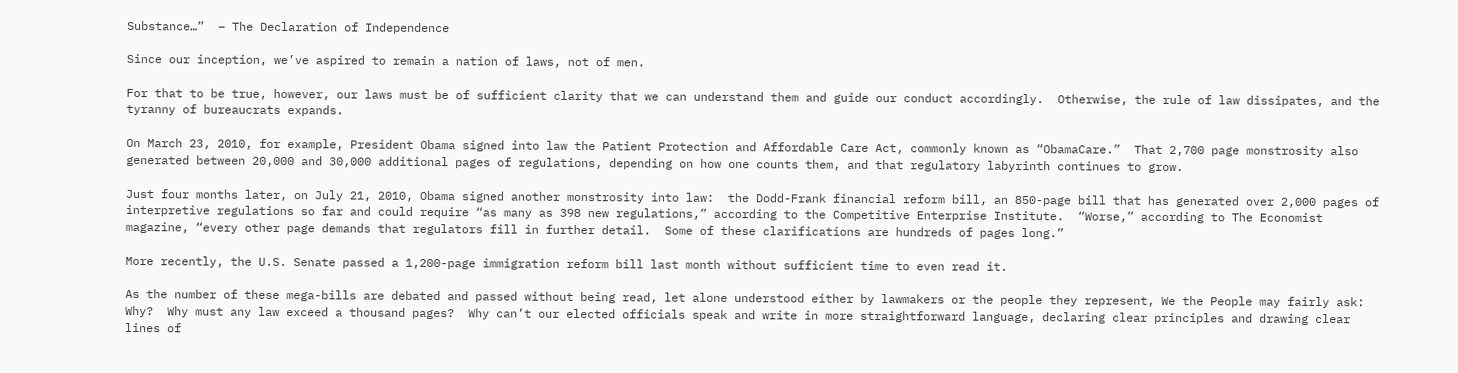Substance…”  – The Declaration of Independence

Since our inception, we’ve aspired to remain a nation of laws, not of men.

For that to be true, however, our laws must be of sufficient clarity that we can understand them and guide our conduct accordingly.  Otherwise, the rule of law dissipates, and the tyranny of bureaucrats expands.

On March 23, 2010, for example, President Obama signed into law the Patient Protection and Affordable Care Act, commonly known as “ObamaCare.”  That 2,700 page monstrosity also generated between 20,000 and 30,000 additional pages of regulations, depending on how one counts them, and that regulatory labyrinth continues to grow.

Just four months later, on July 21, 2010, Obama signed another monstrosity into law:  the Dodd-Frank financial reform bill, an 850-page bill that has generated over 2,000 pages of interpretive regulations so far and could require “as many as 398 new regulations,” according to the Competitive Enterprise Institute.  “Worse,” according to The Economist magazine, “every other page demands that regulators fill in further detail.  Some of these clarifications are hundreds of pages long.”

More recently, the U.S. Senate passed a 1,200-page immigration reform bill last month without sufficient time to even read it.

As the number of these mega-bills are debated and passed without being read, let alone understood either by lawmakers or the people they represent, We the People may fairly ask:  Why?  Why must any law exceed a thousand pages?  Why can’t our elected officials speak and write in more straightforward language, declaring clear principles and drawing clear lines of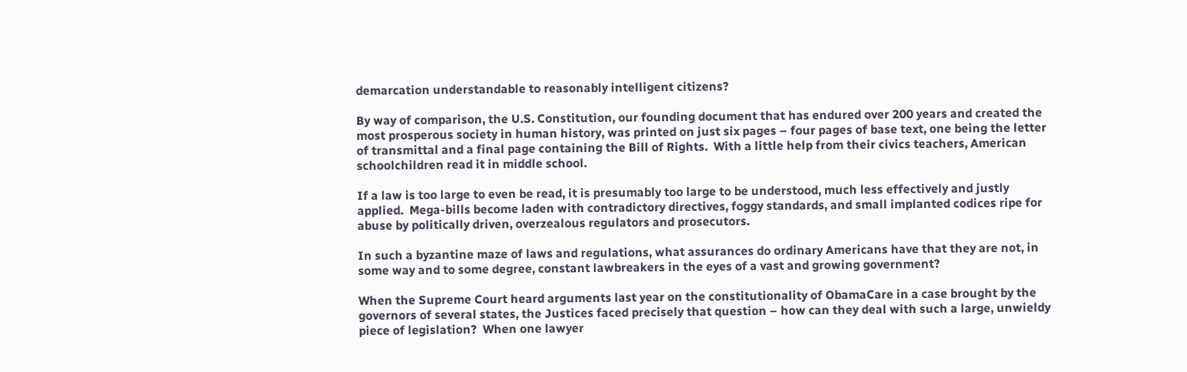demarcation understandable to reasonably intelligent citizens?

By way of comparison, the U.S. Constitution, our founding document that has endured over 200 years and created the most prosperous society in human history, was printed on just six pages – four pages of base text, one being the letter of transmittal and a final page containing the Bill of Rights.  With a little help from their civics teachers, American schoolchildren read it in middle school.

If a law is too large to even be read, it is presumably too large to be understood, much less effectively and justly applied.  Mega-bills become laden with contradictory directives, foggy standards, and small implanted codices ripe for abuse by politically driven, overzealous regulators and prosecutors.

In such a byzantine maze of laws and regulations, what assurances do ordinary Americans have that they are not, in some way and to some degree, constant lawbreakers in the eyes of a vast and growing government?

When the Supreme Court heard arguments last year on the constitutionality of ObamaCare in a case brought by the governors of several states, the Justices faced precisely that question – how can they deal with such a large, unwieldy piece of legislation?  When one lawyer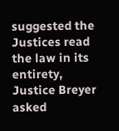suggested the Justices read the law in its entirety, Justice Breyer asked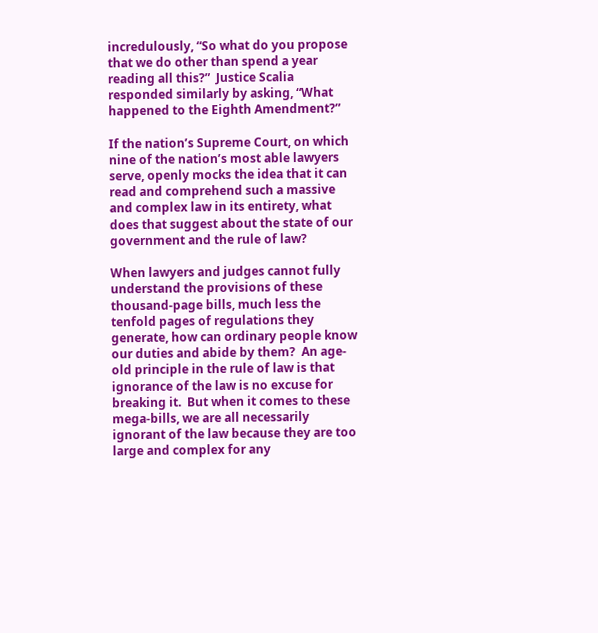incredulously, “So what do you propose that we do other than spend a year reading all this?”  Justice Scalia responded similarly by asking, “What happened to the Eighth Amendment?”

If the nation’s Supreme Court, on which nine of the nation’s most able lawyers serve, openly mocks the idea that it can read and comprehend such a massive and complex law in its entirety, what does that suggest about the state of our government and the rule of law?

When lawyers and judges cannot fully understand the provisions of these thousand-page bills, much less the tenfold pages of regulations they generate, how can ordinary people know our duties and abide by them?  An age-old principle in the rule of law is that ignorance of the law is no excuse for breaking it.  But when it comes to these mega-bills, we are all necessarily ignorant of the law because they are too large and complex for any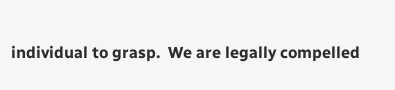individual to grasp.  We are legally compelled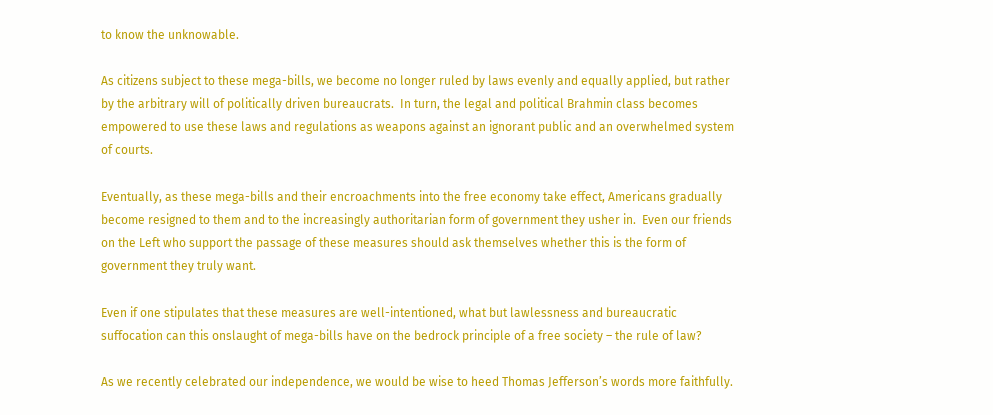to know the unknowable.

As citizens subject to these mega-bills, we become no longer ruled by laws evenly and equally applied, but rather by the arbitrary will of politically driven bureaucrats.  In turn, the legal and political Brahmin class becomes empowered to use these laws and regulations as weapons against an ignorant public and an overwhelmed system of courts.

Eventually, as these mega-bills and their encroachments into the free economy take effect, Americans gradually become resigned to them and to the increasingly authoritarian form of government they usher in.  Even our friends on the Left who support the passage of these measures should ask themselves whether this is the form of government they truly want.

Even if one stipulates that these measures are well-intentioned, what but lawlessness and bureaucratic suffocation can this onslaught of mega-bills have on the bedrock principle of a free society – the rule of law?

As we recently celebrated our independence, we would be wise to heed Thomas Jefferson’s words more faithfully.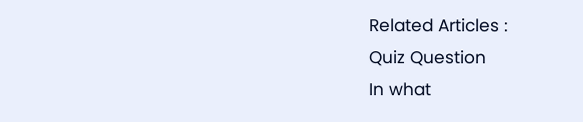Related Articles :
Quiz Question
In what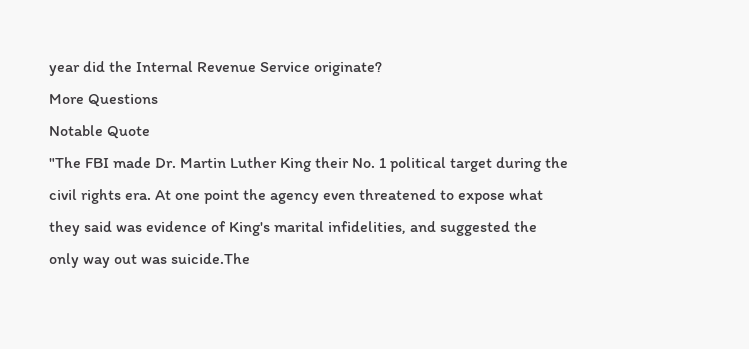year did the Internal Revenue Service originate?
More Questions
Notable Quote
"The FBI made Dr. Martin Luther King their No. 1 political target during the civil rights era. At one point the agency even threatened to expose what they said was evidence of King's marital infidelities, and suggested the only way out was suicide.The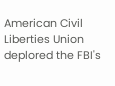American Civil Liberties Union deplored the FBI's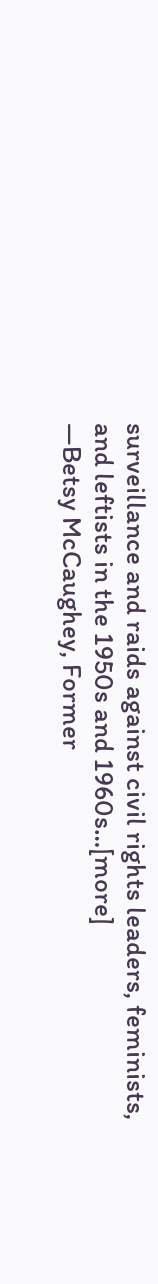surveillance and raids against civil rights leaders, feminists, and leftists in the 1950s and 1960s…[more]
—Betsy McCaughey, Former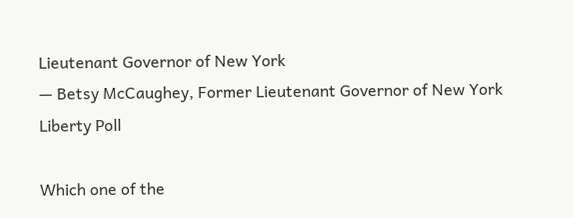Lieutenant Governor of New York
— Betsy McCaughey, Former Lieutenant Governor of New York
Liberty Poll

Which one of the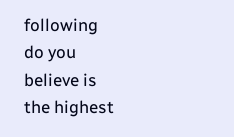following do you believe is the highest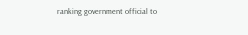ranking government official to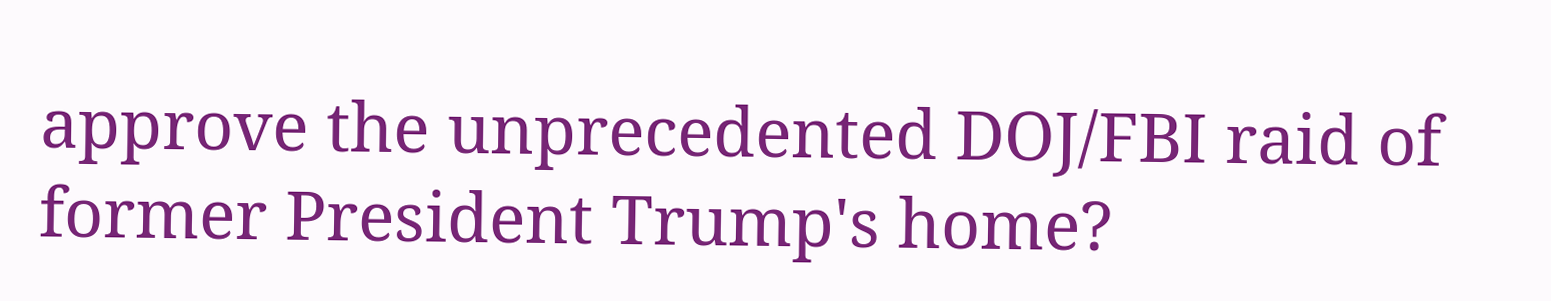approve the unprecedented DOJ/FBI raid of former President Trump's home?